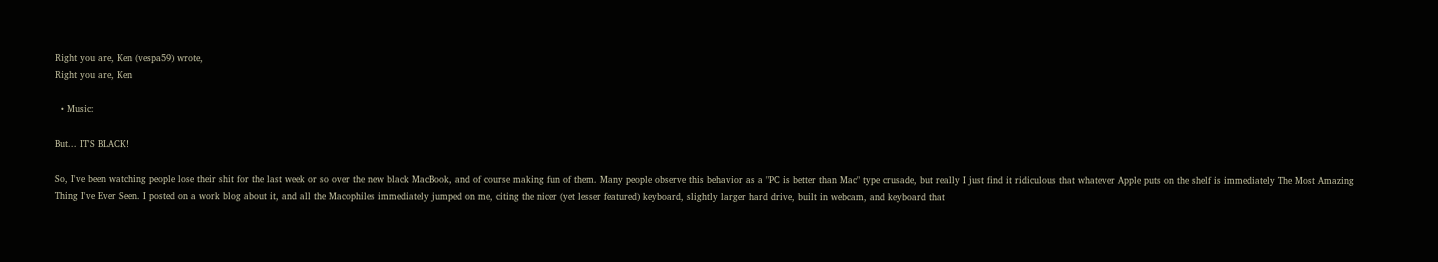Right you are, Ken (vespa59) wrote,
Right you are, Ken

  • Music:

But... IT'S BLACK!

So, I've been watching people lose their shit for the last week or so over the new black MacBook, and of course making fun of them. Many people observe this behavior as a "PC is better than Mac" type crusade, but really I just find it ridiculous that whatever Apple puts on the shelf is immediately The Most Amazing Thing I've Ever Seen. I posted on a work blog about it, and all the Macophiles immediately jumped on me, citing the nicer (yet lesser featured) keyboard, slightly larger hard drive, built in webcam, and keyboard that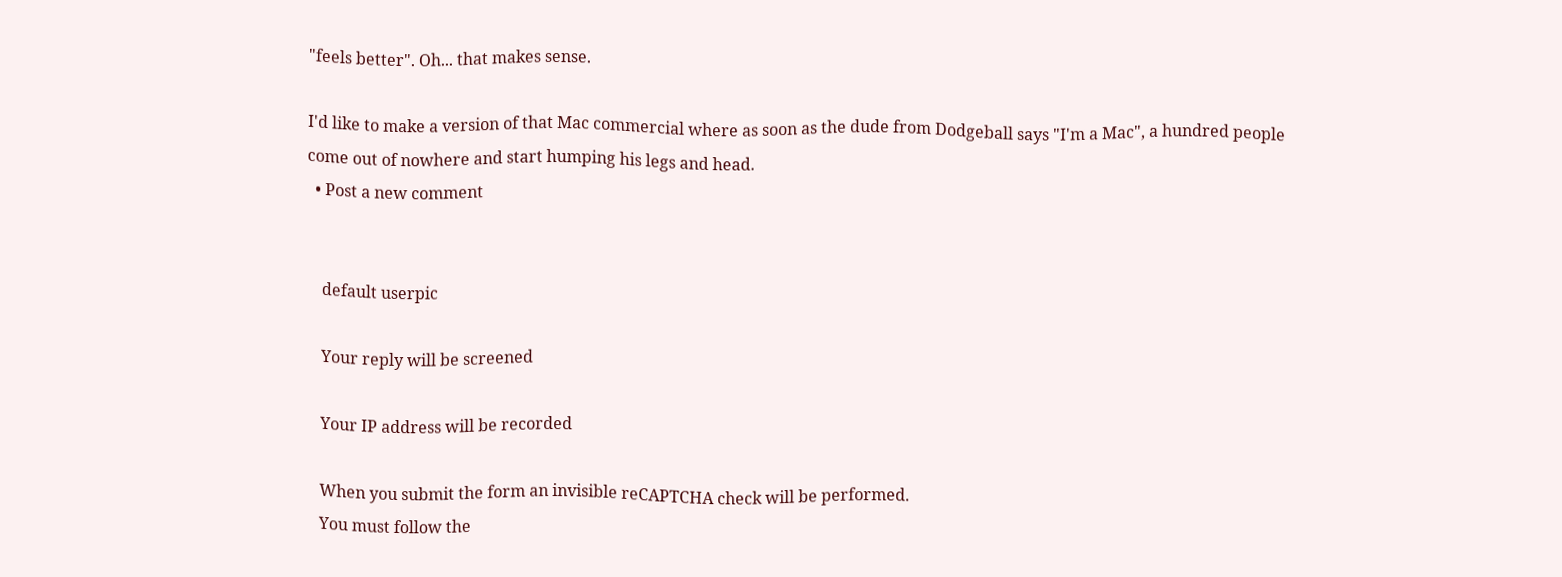"feels better". Oh... that makes sense.

I'd like to make a version of that Mac commercial where as soon as the dude from Dodgeball says "I'm a Mac", a hundred people come out of nowhere and start humping his legs and head.
  • Post a new comment


    default userpic

    Your reply will be screened

    Your IP address will be recorded

    When you submit the form an invisible reCAPTCHA check will be performed.
    You must follow the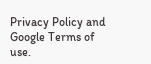Privacy Policy and Google Terms of use.